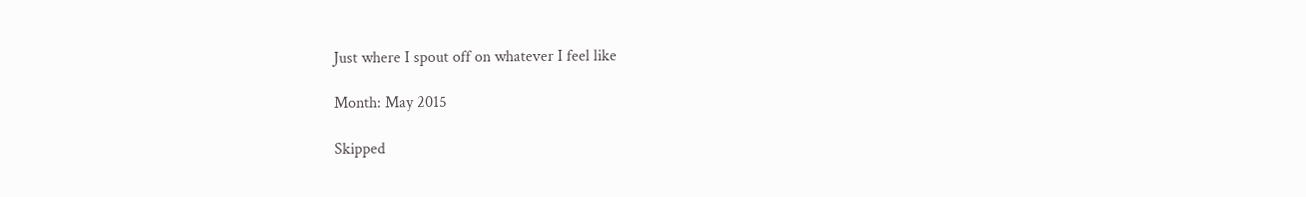Just where I spout off on whatever I feel like

Month: May 2015

Skipped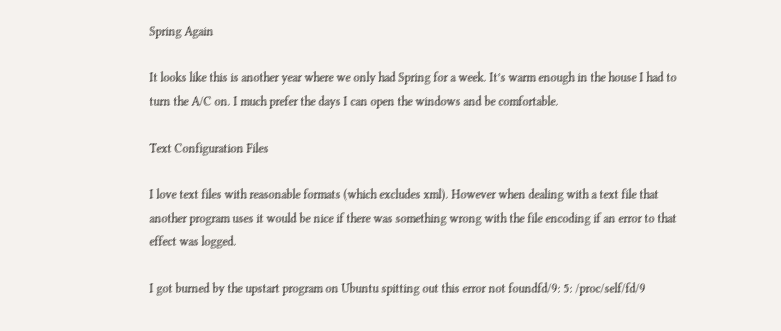Spring Again

It looks like this is another year where we only had Spring for a week. It’s warm enough in the house I had to turn the A/C on. I much prefer the days I can open the windows and be comfortable.

Text Configuration Files

I love text files with reasonable formats (which excludes xml). However when dealing with a text file that another program uses it would be nice if there was something wrong with the file encoding if an error to that effect was logged.

I got burned by the upstart program on Ubuntu spitting out this error not foundfd/9: 5: /proc/self/fd/9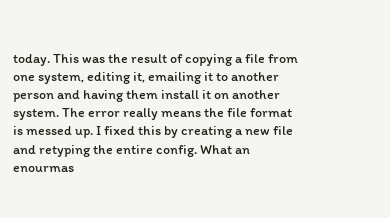today. This was the result of copying a file from one system, editing it, emailing it to another person and having them install it on another system. The error really means the file format is messed up. I fixed this by creating a new file and retyping the entire config. What an enourmas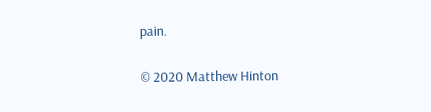pain.

© 2020 Matthew Hinton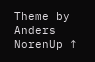Theme by Anders NorenUp ↑